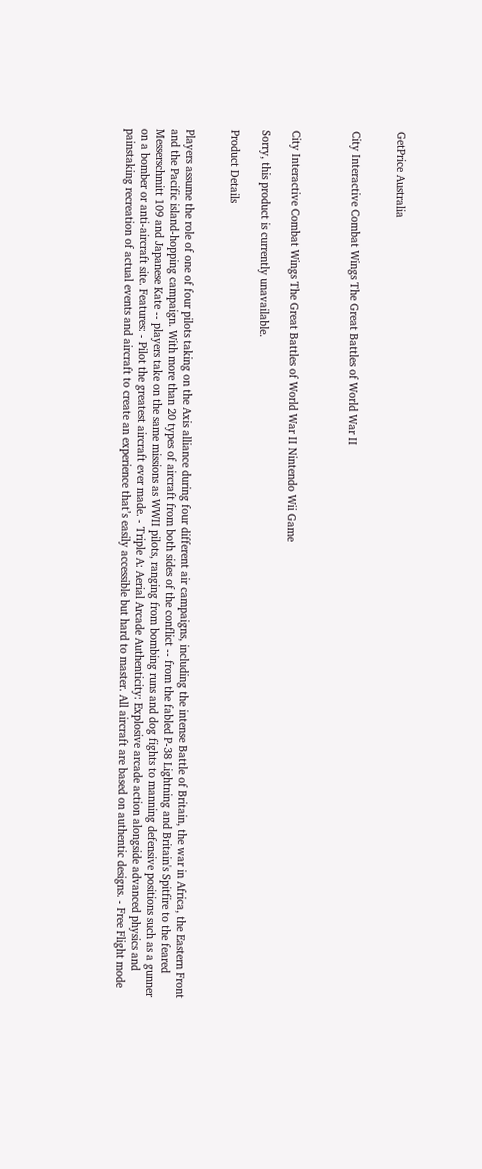GetPrice Australia


City Interactive Combat Wings The Great Battles of World War II



City Interactive Combat Wings The Great Battles of World War II Nintendo Wii Game

Sorry, this product is currently unavailable.

Product Details


Players assume the role of one of four pilots taking on the Axis alliance during four different air campaigns, including the intense Battle of Britain, the war in Africa, the Eastern Front and the Pacific island-hopping campaign. With more than 20 types of aircraft from both sides of the conflict -- from the fabled P-38 Lightning and Britain's Spitfire to the feared Messerschmitt 109 and Japanese Kate -- players take on the same missions as WWII pilots, ranging from bombing runs and dog fights to manning defensive positions such as a gunner on a bomber or anti-aircraft site. Features: - Pilot the greatest aircraft ever made. - Triple A: Aerial Arcade Authenticity: Explosive arcade action alongside advanced physics and painstaking recreation of actual events and aircraft to create an experience that’s easily accessible but hard to master. All aircraft are based on authentic designs. - Free Flight mode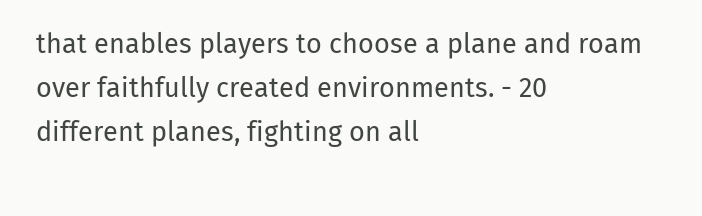that enables players to choose a plane and roam over faithfully created environments. - 20 different planes, fighting on all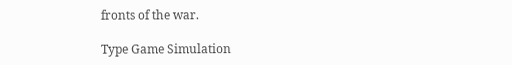fronts of the war.

Type Game Simulation